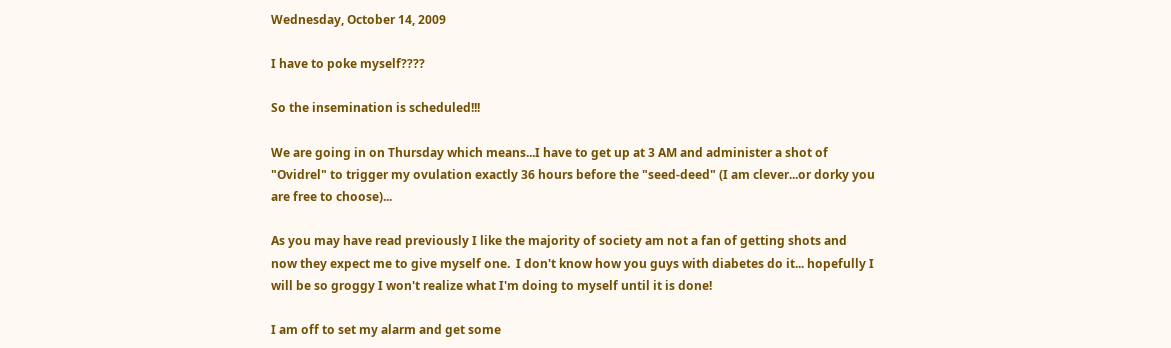Wednesday, October 14, 2009

I have to poke myself????

So the insemination is scheduled!!!

We are going in on Thursday which means...I have to get up at 3 AM and administer a shot of "Ovidrel" to trigger my ovulation exactly 36 hours before the "seed-deed" (I am clever...or dorky you are free to choose)...

As you may have read previously I like the majority of society am not a fan of getting shots and now they expect me to give myself one.  I don't know how you guys with diabetes do it... hopefully I will be so groggy I won't realize what I'm doing to myself until it is done!

I am off to set my alarm and get some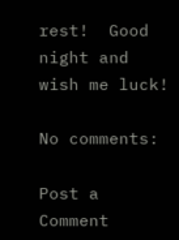rest!  Good night and wish me luck!

No comments:

Post a Comment